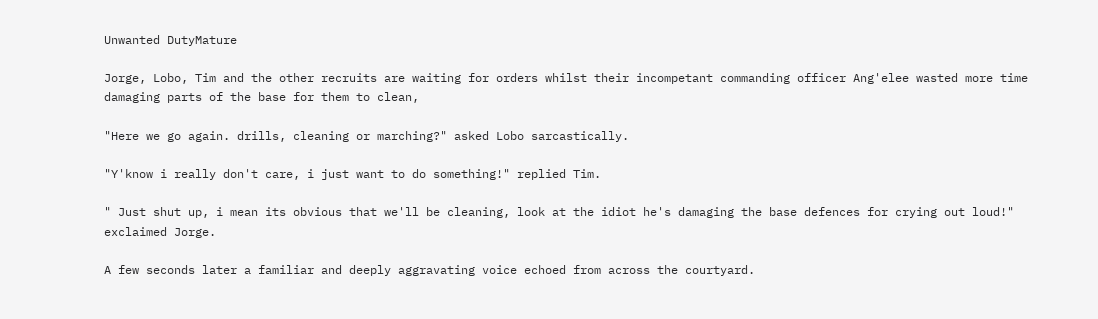Unwanted DutyMature

Jorge, Lobo, Tim and the other recruits are waiting for orders whilst their incompetant commanding officer Ang'elee wasted more time damaging parts of the base for them to clean,

"Here we go again. drills, cleaning or marching?" asked Lobo sarcastically.

"Y'know i really don't care, i just want to do something!" replied Tim.

" Just shut up, i mean its obvious that we'll be cleaning, look at the idiot he's damaging the base defences for crying out loud!" exclaimed Jorge.

A few seconds later a familiar and deeply aggravating voice echoed from across the courtyard.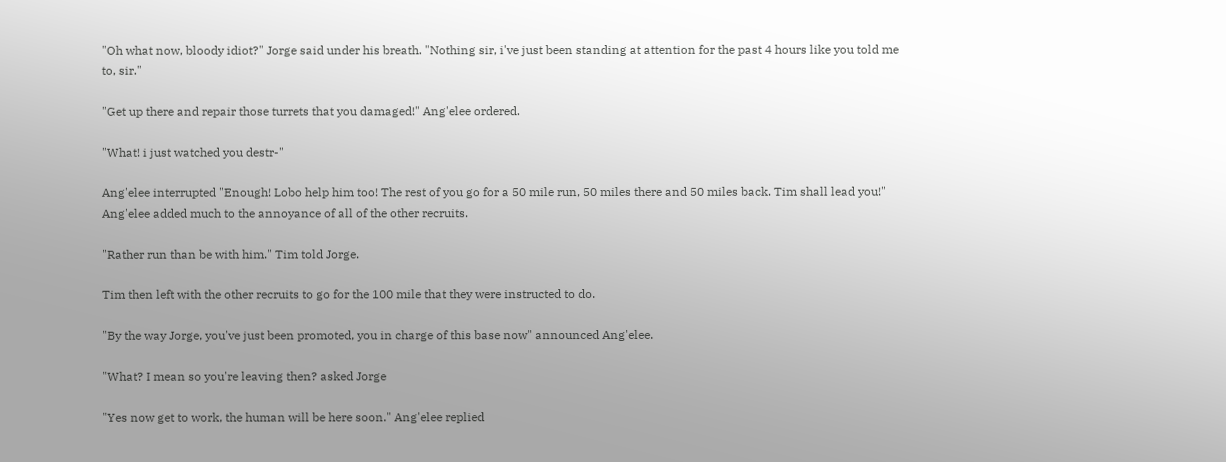"Oh what now, bloody idiot?" Jorge said under his breath. "Nothing sir, i've just been standing at attention for the past 4 hours like you told me to, sir."

"Get up there and repair those turrets that you damaged!" Ang'elee ordered.

"What! i just watched you destr-"

Ang'elee interrupted "Enough! Lobo help him too! The rest of you go for a 50 mile run, 50 miles there and 50 miles back. Tim shall lead you!" Ang'elee added much to the annoyance of all of the other recruits.

"Rather run than be with him." Tim told Jorge.

Tim then left with the other recruits to go for the 100 mile that they were instructed to do.

"By the way Jorge, you've just been promoted, you in charge of this base now" announced Ang'elee.

"What? I mean so you're leaving then? asked Jorge

"Yes now get to work, the human will be here soon." Ang'elee replied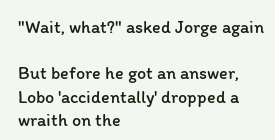"Wait, what?" asked Jorge again

But before he got an answer,  Lobo 'accidentally' dropped a wraith on the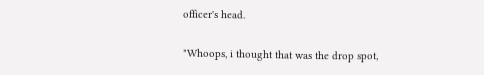officer's head.

"Whoops, i thought that was the drop spot,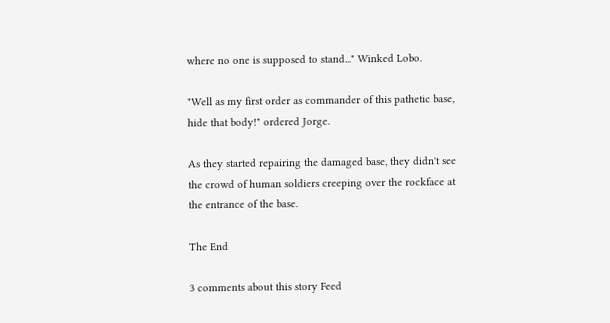where no one is supposed to stand..." Winked Lobo.

"Well as my first order as commander of this pathetic base, hide that body!" ordered Jorge.

As they started repairing the damaged base, they didn't see the crowd of human soldiers creeping over the rockface at the entrance of the base.

The End

3 comments about this story Feed